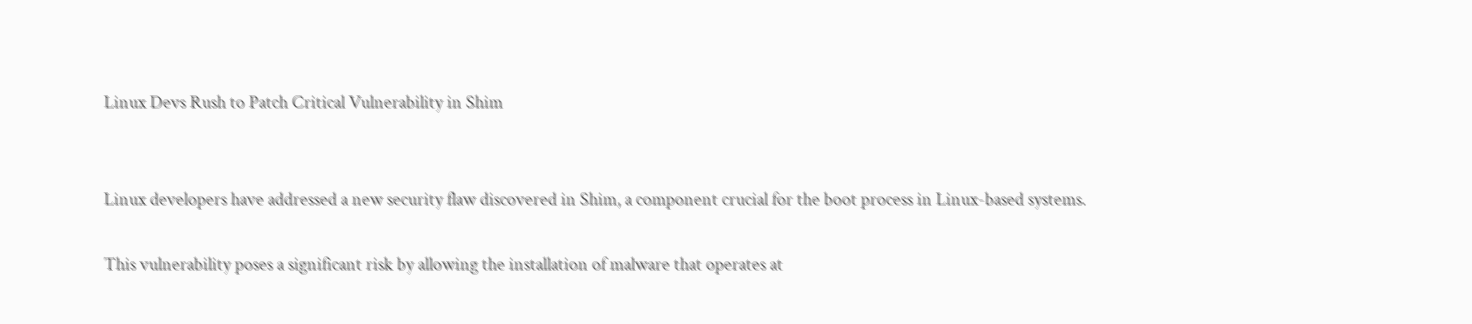Linux Devs Rush to Patch Critical Vulnerability in Shim


Linux developers have addressed a new security flaw discovered in Shim, a component crucial for the boot process in Linux-based systems.

This vulnerability poses a significant risk by allowing the installation of malware that operates at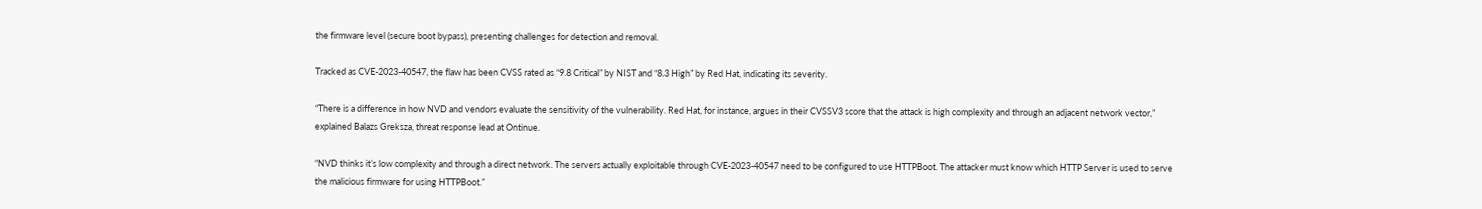the firmware level (secure boot bypass), presenting challenges for detection and removal.

Tracked as CVE-2023-40547, the flaw has been CVSS rated as “9.8 Critical” by NIST and “8.3 High” by Red Hat, indicating its severity.

“There is a difference in how NVD and vendors evaluate the sensitivity of the vulnerability. Red Hat, for instance, argues in their CVSSV3 score that the attack is high complexity and through an adjacent network vector,” explained Balazs Greksza, threat response lead at Ontinue.

“NVD thinks it’s low complexity and through a direct network. The servers actually exploitable through CVE-2023-40547 need to be configured to use HTTPBoot. The attacker must know which HTTP Server is used to serve the malicious firmware for using HTTPBoot.”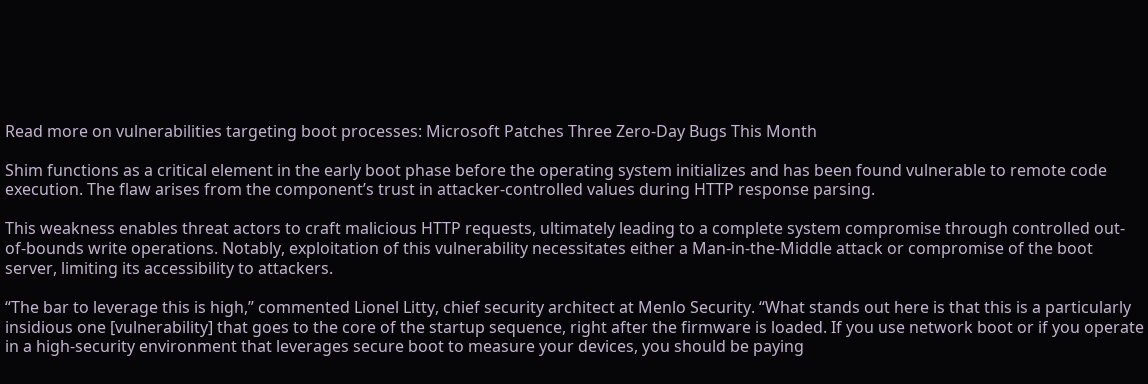Read more on vulnerabilities targeting boot processes: Microsoft Patches Three Zero-Day Bugs This Month

Shim functions as a critical element in the early boot phase before the operating system initializes and has been found vulnerable to remote code execution. The flaw arises from the component’s trust in attacker-controlled values during HTTP response parsing.

This weakness enables threat actors to craft malicious HTTP requests, ultimately leading to a complete system compromise through controlled out-of-bounds write operations. Notably, exploitation of this vulnerability necessitates either a Man-in-the-Middle attack or compromise of the boot server, limiting its accessibility to attackers.

“The bar to leverage this is high,” commented Lionel Litty, chief security architect at Menlo Security. “What stands out here is that this is a particularly insidious one [vulnerability] that goes to the core of the startup sequence, right after the firmware is loaded. If you use network boot or if you operate in a high-security environment that leverages secure boot to measure your devices, you should be paying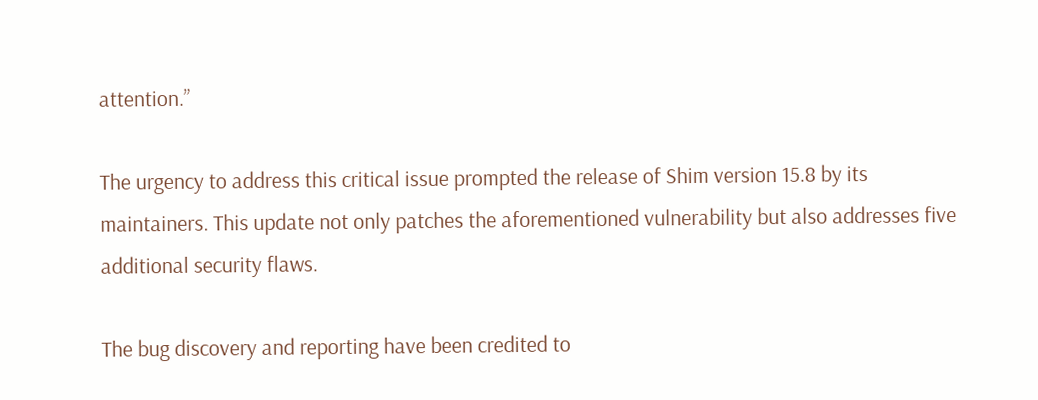attention.”

The urgency to address this critical issue prompted the release of Shim version 15.8 by its maintainers. This update not only patches the aforementioned vulnerability but also addresses five additional security flaws.

The bug discovery and reporting have been credited to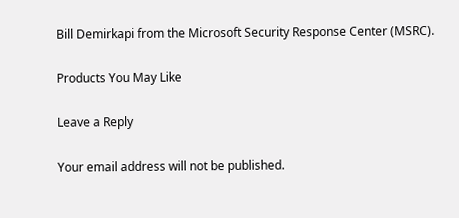Bill Demirkapi from the Microsoft Security Response Center (MSRC).

Products You May Like

Leave a Reply

Your email address will not be published.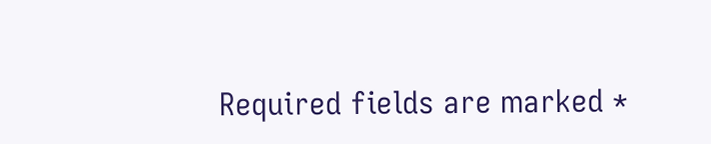Required fields are marked *